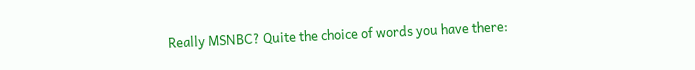Really MSNBC? Quite the choice of words you have there: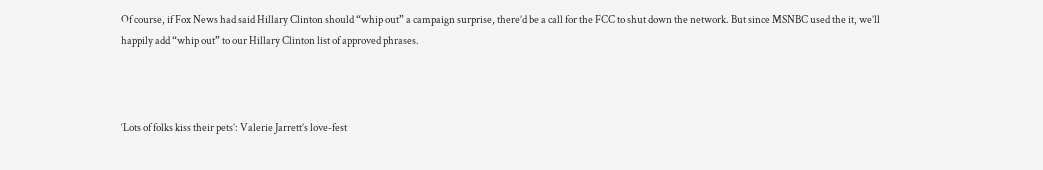Of course, if Fox News had said Hillary Clinton should “whip out” a campaign surprise, there’d be a call for the FCC to shut down the network. But since MSNBC used the it, we’ll happily add “whip out” to our Hillary Clinton list of approved phrases.



‘Lots of folks kiss their pets’: Valerie Jarrett’s love-fest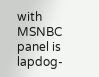with MSNBC panel is lapdog-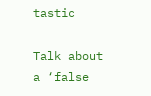tastic

Talk about a ‘false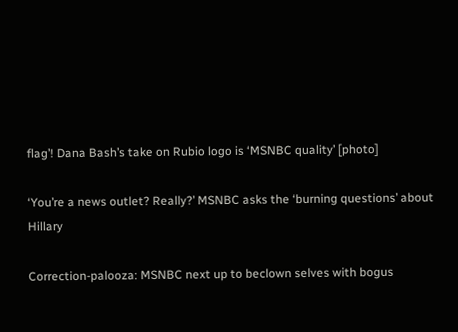flag’! Dana Bash’s take on Rubio logo is ‘MSNBC quality’ [photo]

‘You’re a news outlet? Really?’ MSNBC asks the ‘burning questions’ about Hillary

Correction-palooza: MSNBC next up to beclown selves with bogus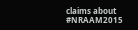claims about #NRAAM2015